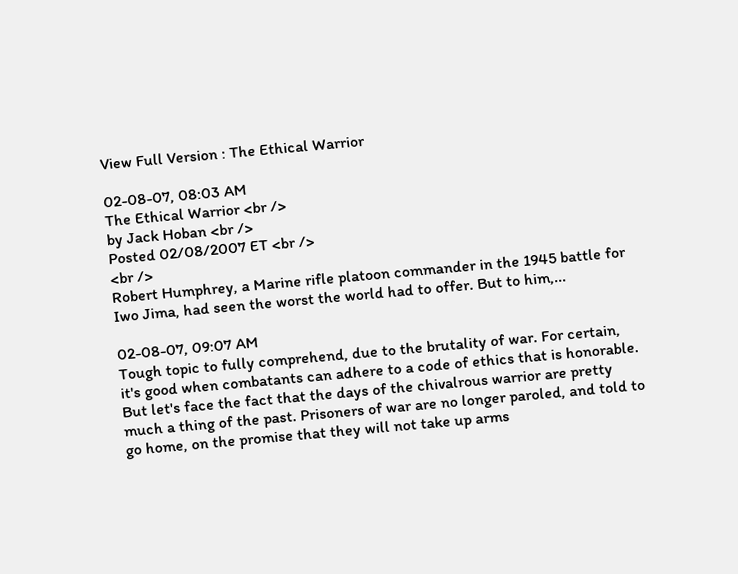View Full Version : The Ethical Warrior

02-08-07, 08:03 AM
The Ethical Warrior <br />
by Jack Hoban <br />
Posted 02/08/2007 ET <br />
<br />
Robert Humphrey, a Marine rifle platoon commander in the 1945 battle for Iwo Jima, had seen the worst the world had to offer. But to him,...

02-08-07, 09:07 AM
Tough topic to fully comprehend, due to the brutality of war. For certain, it's good when combatants can adhere to a code of ethics that is honorable. But let's face the fact that the days of the chivalrous warrior are pretty much a thing of the past. Prisoners of war are no longer paroled, and told to go home, on the promise that they will not take up arms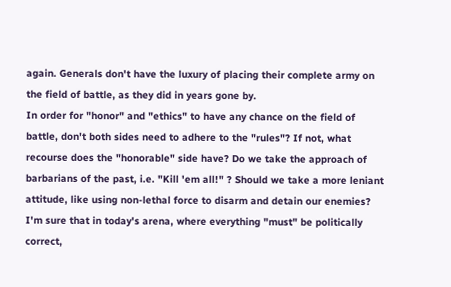again. Generals don't have the luxury of placing their complete army on the field of battle, as they did in years gone by.
In order for "honor" and "ethics" to have any chance on the field of battle, don't both sides need to adhere to the "rules"? If not, what recourse does the "honorable" side have? Do we take the approach of barbarians of the past, i.e. "Kill 'em all!" ? Should we take a more leniant attitude, like using non-lethal force to disarm and detain our enemies?
I'm sure that in today's arena, where everything "must" be politically correct,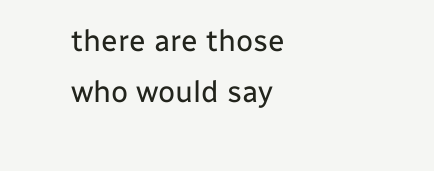there are those who would say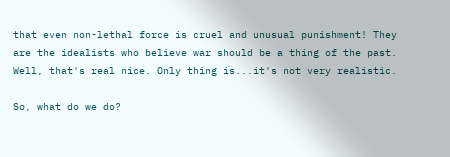that even non-lethal force is cruel and unusual punishment! They are the idealists who believe war should be a thing of the past. Well, that's real nice. Only thing is...it's not very realistic.

So, what do we do?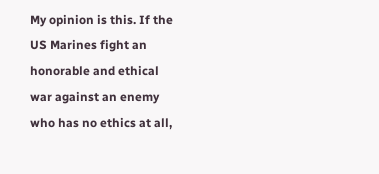My opinion is this. If the US Marines fight an honorable and ethical war against an enemy who has no ethics at all,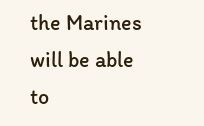the Marines will be able to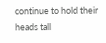continue to hold their heads tall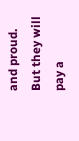and proud. But they will pay a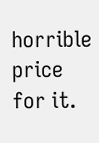horrible price for it.